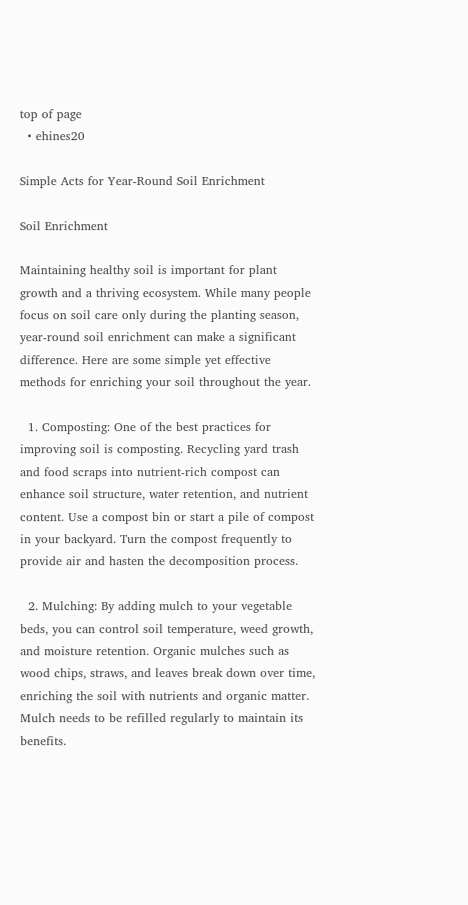top of page
  • ehines20

Simple Acts for Year-Round Soil Enrichment

Soil Enrichment

Maintaining healthy soil is important for plant growth and a thriving ecosystem. While many people focus on soil care only during the planting season, year-round soil enrichment can make a significant difference. Here are some simple yet effective methods for enriching your soil throughout the year.

  1. Composting: One of the best practices for improving soil is composting. Recycling yard trash and food scraps into nutrient-rich compost can enhance soil structure, water retention, and nutrient content. Use a compost bin or start a pile of compost in your backyard. Turn the compost frequently to provide air and hasten the decomposition process.

  2. Mulching: By adding mulch to your vegetable beds, you can control soil temperature, weed growth, and moisture retention. Organic mulches such as wood chips, straws, and leaves break down over time, enriching the soil with nutrients and organic matter. Mulch needs to be refilled regularly to maintain its benefits.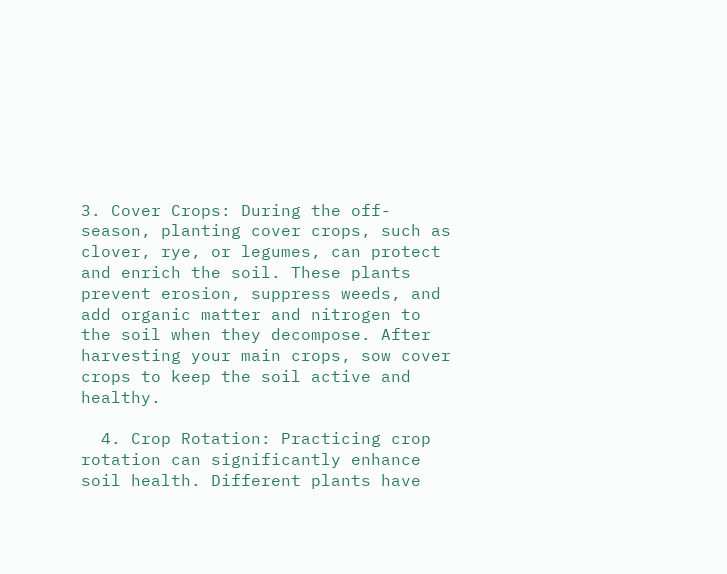3. Cover Crops: During the off-season, planting cover crops, such as clover, rye, or legumes, can protect and enrich the soil. These plants prevent erosion, suppress weeds, and add organic matter and nitrogen to the soil when they decompose. After harvesting your main crops, sow cover crops to keep the soil active and healthy.

  4. Crop Rotation: Practicing crop rotation can significantly enhance soil health. Different plants have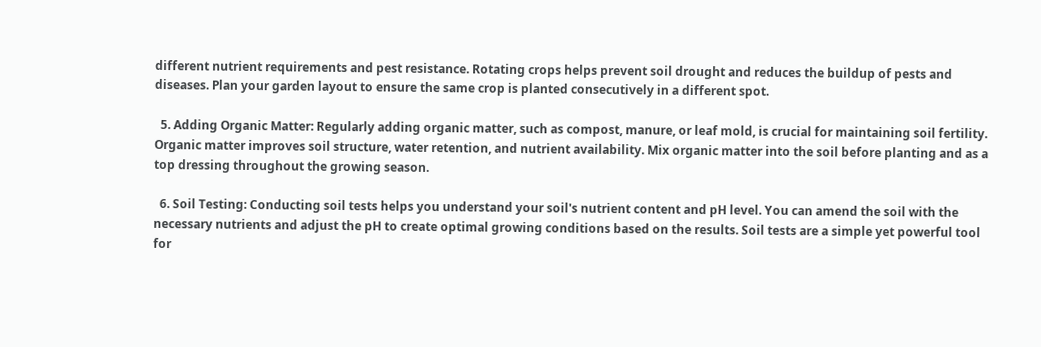different nutrient requirements and pest resistance. Rotating crops helps prevent soil drought and reduces the buildup of pests and diseases. Plan your garden layout to ensure the same crop is planted consecutively in a different spot.

  5. Adding Organic Matter: Regularly adding organic matter, such as compost, manure, or leaf mold, is crucial for maintaining soil fertility. Organic matter improves soil structure, water retention, and nutrient availability. Mix organic matter into the soil before planting and as a top dressing throughout the growing season.

  6. Soil Testing: Conducting soil tests helps you understand your soil's nutrient content and pH level. You can amend the soil with the necessary nutrients and adjust the pH to create optimal growing conditions based on the results. Soil tests are a simple yet powerful tool for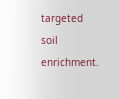targeted soil enrichment.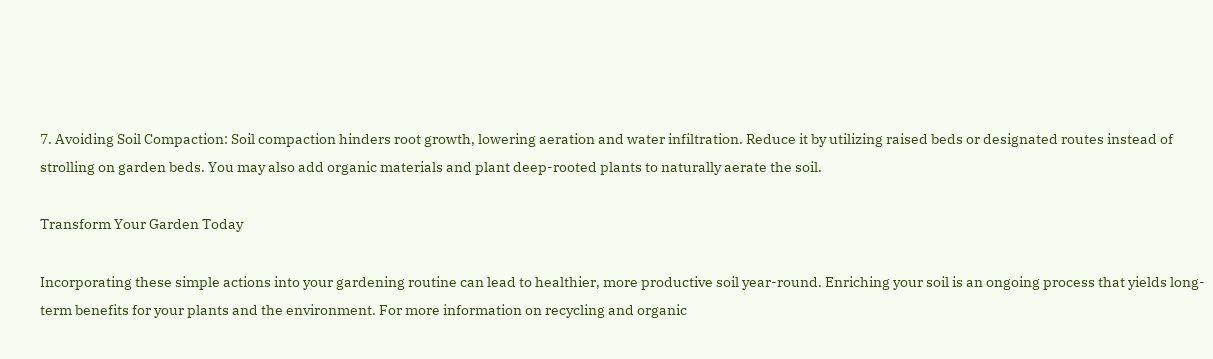7. Avoiding Soil Compaction: Soil compaction hinders root growth, lowering aeration and water infiltration. Reduce it by utilizing raised beds or designated routes instead of strolling on garden beds. You may also add organic materials and plant deep-rooted plants to naturally aerate the soil.

Transform Your Garden Today

Incorporating these simple actions into your gardening routine can lead to healthier, more productive soil year-round. Enriching your soil is an ongoing process that yields long-term benefits for your plants and the environment. For more information on recycling and organic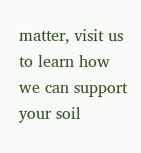matter, visit us to learn how we can support your soil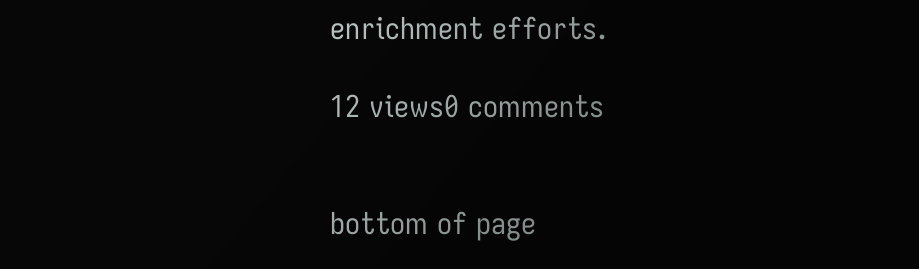enrichment efforts.

12 views0 comments


bottom of page